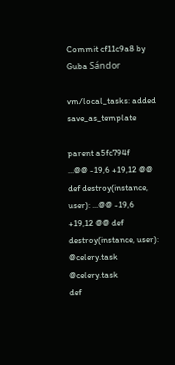Commit cf11c9a8 by Guba Sándor

vm/local_tasks: added save_as_template

parent a5fc794f
...@@ -19,6 +19,12 @@ def destroy(instance, user): ...@@ -19,6 +19,12 @@ def destroy(instance, user):
@celery.task @celery.task
def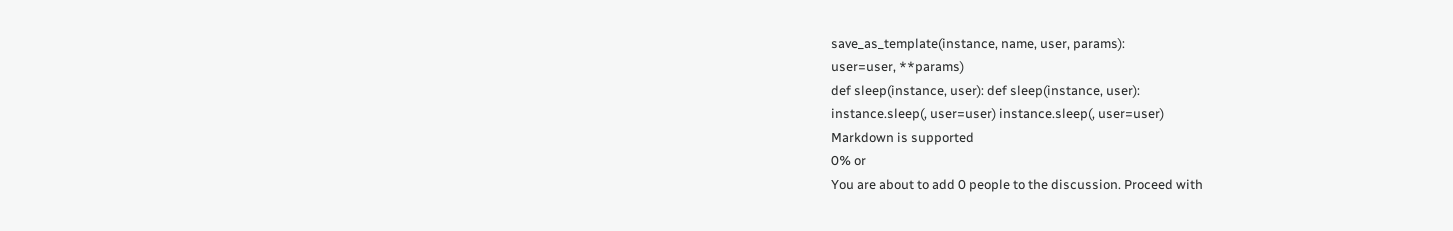save_as_template(instance, name, user, params):
user=user, **params)
def sleep(instance, user): def sleep(instance, user):
instance.sleep(, user=user) instance.sleep(, user=user)
Markdown is supported
0% or
You are about to add 0 people to the discussion. Proceed with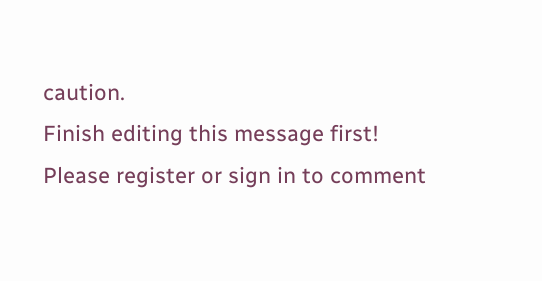caution.
Finish editing this message first!
Please register or sign in to comment